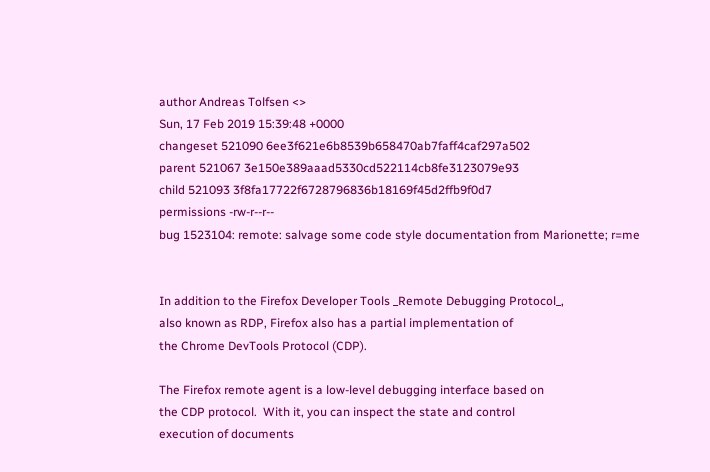author Andreas Tolfsen <>
Sun, 17 Feb 2019 15:39:48 +0000
changeset 521090 6ee3f621e6b8539b658470ab7faff4caf297a502
parent 521067 3e150e389aaad5330cd522114cb8fe3123079e93
child 521093 3f8fa17722f6728796836b18169f45d2ffb9f0d7
permissions -rw-r--r--
bug 1523104: remote: salvage some code style documentation from Marionette; r=me


In addition to the Firefox Developer Tools _Remote Debugging Protocol_,
also known as RDP, Firefox also has a partial implementation of
the Chrome DevTools Protocol (CDP).

The Firefox remote agent is a low-level debugging interface based on
the CDP protocol.  With it, you can inspect the state and control
execution of documents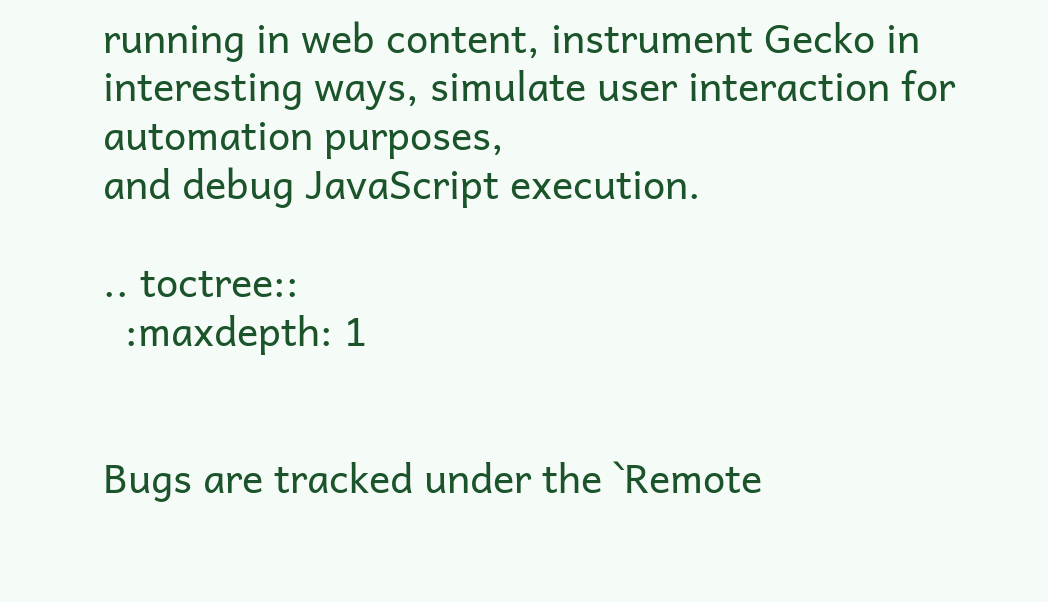running in web content, instrument Gecko in
interesting ways, simulate user interaction for automation purposes,
and debug JavaScript execution.

.. toctree::
  :maxdepth: 1


Bugs are tracked under the `Remote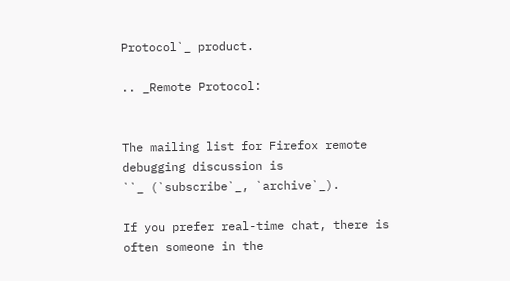Protocol`_ product.

.. _Remote Protocol:


The mailing list for Firefox remote debugging discussion is
``_ (`subscribe`_, `archive`_).

If you prefer real-time chat, there is often someone in the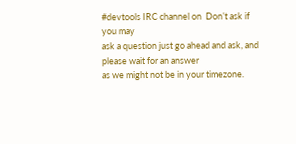#devtools IRC channel on  Don’t ask if you may
ask a question just go ahead and ask, and please wait for an answer
as we might not be in your timezone.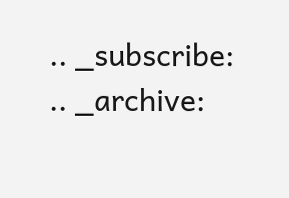.. _subscribe:
.. _archive: